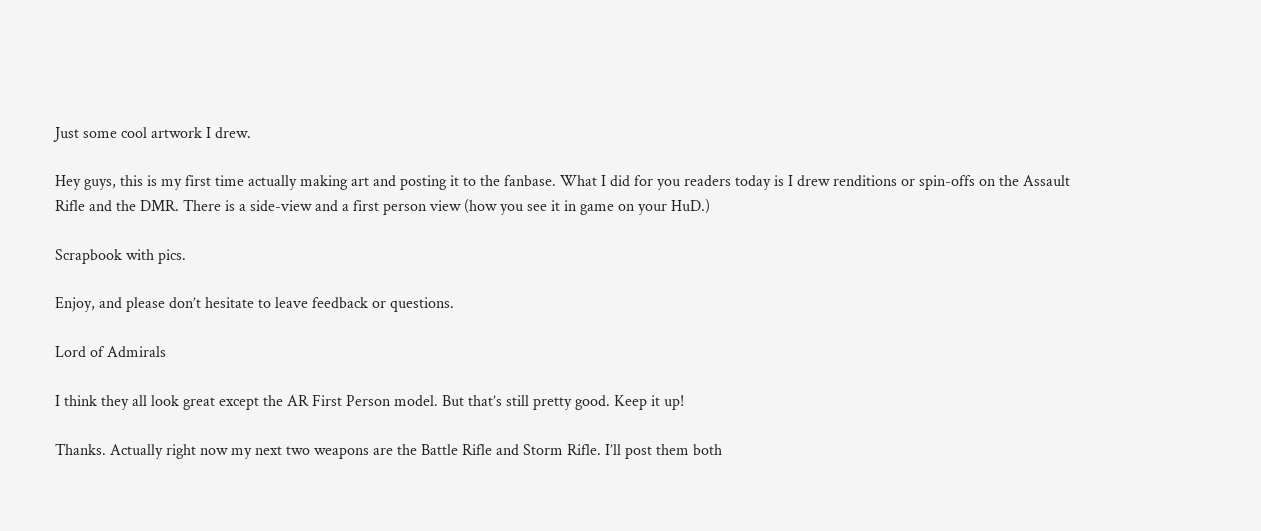Just some cool artwork I drew.

Hey guys, this is my first time actually making art and posting it to the fanbase. What I did for you readers today is I drew renditions or spin-offs on the Assault Rifle and the DMR. There is a side-view and a first person view (how you see it in game on your HuD.)

Scrapbook with pics.

Enjoy, and please don’t hesitate to leave feedback or questions.

Lord of Admirals

I think they all look great except the AR First Person model. But that’s still pretty good. Keep it up!

Thanks. Actually right now my next two weapons are the Battle Rifle and Storm Rifle. I’ll post them both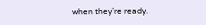when they’re ready.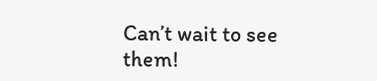Can’t wait to see them!